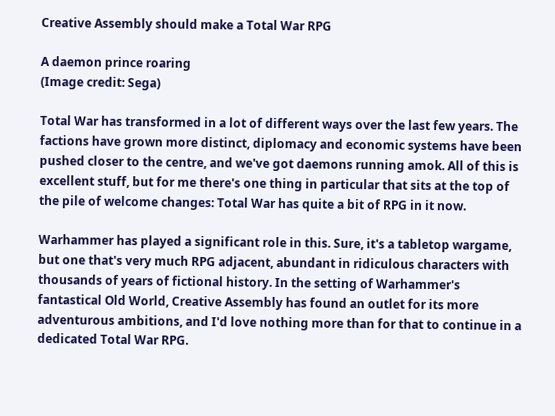Creative Assembly should make a Total War RPG

A daemon prince roaring
(Image credit: Sega)

Total War has transformed in a lot of different ways over the last few years. The factions have grown more distinct, diplomacy and economic systems have been pushed closer to the centre, and we've got daemons running amok. All of this is excellent stuff, but for me there's one thing in particular that sits at the top of the pile of welcome changes: Total War has quite a bit of RPG in it now.

Warhammer has played a significant role in this. Sure, it's a tabletop wargame, but one that's very much RPG adjacent, abundant in ridiculous characters with thousands of years of fictional history. In the setting of Warhammer's fantastical Old World, Creative Assembly has found an outlet for its more adventurous ambitions, and I'd love nothing more than for that to continue in a dedicated Total War RPG.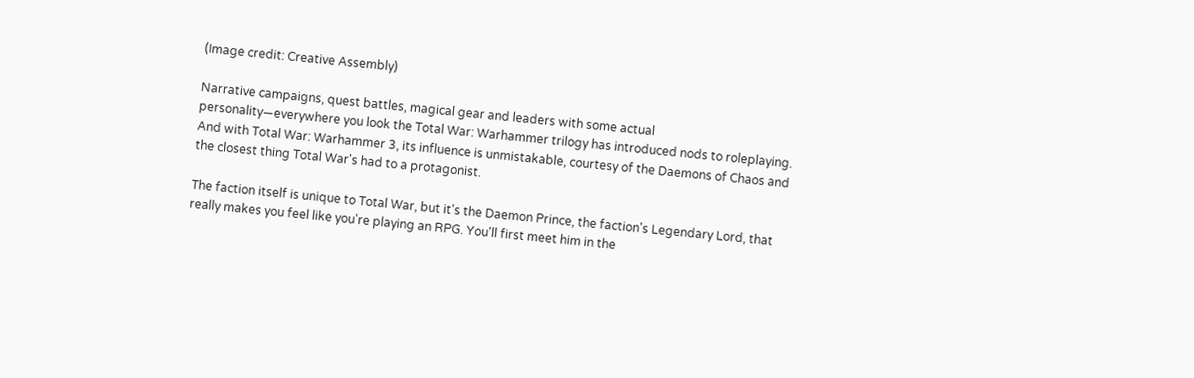(Image credit: Creative Assembly)

Narrative campaigns, quest battles, magical gear and leaders with some actual personality—everywhere you look the Total War: Warhammer trilogy has introduced nods to roleplaying. And with Total War: Warhammer 3, its influence is unmistakable, courtesy of the Daemons of Chaos and the closest thing Total War's had to a protagonist.

The faction itself is unique to Total War, but it's the Daemon Prince, the faction's Legendary Lord, that really makes you feel like you're playing an RPG. You'll first meet him in the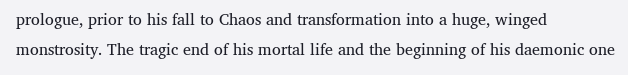prologue, prior to his fall to Chaos and transformation into a huge, winged monstrosity. The tragic end of his mortal life and the beginning of his daemonic one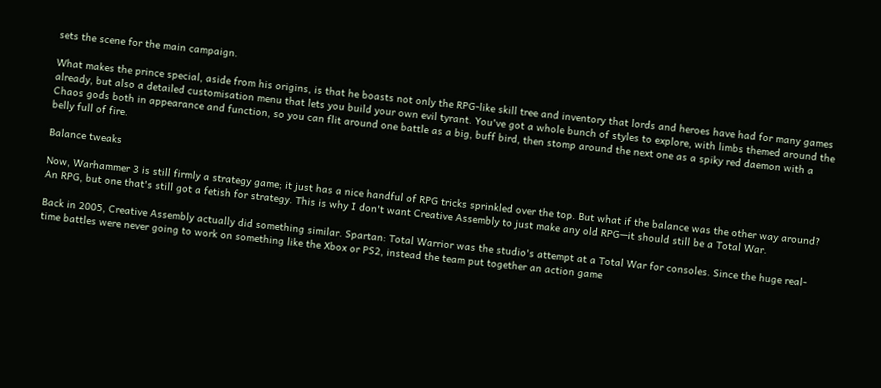sets the scene for the main campaign.

What makes the prince special, aside from his origins, is that he boasts not only the RPG-like skill tree and inventory that lords and heroes have had for many games already, but also a detailed customisation menu that lets you build your own evil tyrant. You've got a whole bunch of styles to explore, with limbs themed around the Chaos gods both in appearance and function, so you can flit around one battle as a big, buff bird, then stomp around the next one as a spiky red daemon with a belly full of fire.

Balance tweaks

Now, Warhammer 3 is still firmly a strategy game; it just has a nice handful of RPG tricks sprinkled over the top. But what if the balance was the other way around? An RPG, but one that's still got a fetish for strategy. This is why I don't want Creative Assembly to just make any old RPG—it should still be a Total War.

Back in 2005, Creative Assembly actually did something similar. Spartan: Total Warrior was the studio's attempt at a Total War for consoles. Since the huge real-time battles were never going to work on something like the Xbox or PS2, instead the team put together an action game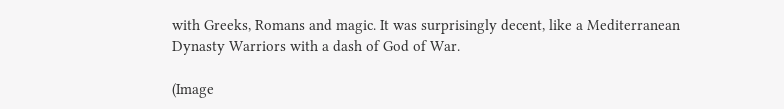with Greeks, Romans and magic. It was surprisingly decent, like a Mediterranean Dynasty Warriors with a dash of God of War.

(Image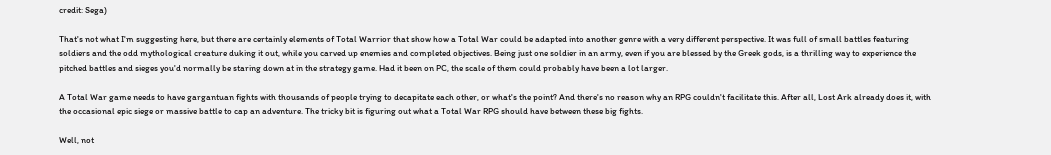credit: Sega)

That's not what I'm suggesting here, but there are certainly elements of Total Warrior that show how a Total War could be adapted into another genre with a very different perspective. It was full of small battles featuring soldiers and the odd mythological creature duking it out, while you carved up enemies and completed objectives. Being just one soldier in an army, even if you are blessed by the Greek gods, is a thrilling way to experience the pitched battles and sieges you'd normally be staring down at in the strategy game. Had it been on PC, the scale of them could probably have been a lot larger.

A Total War game needs to have gargantuan fights with thousands of people trying to decapitate each other, or what's the point? And there's no reason why an RPG couldn't facilitate this. After all, Lost Ark already does it, with the occasional epic siege or massive battle to cap an adventure. The tricky bit is figuring out what a Total War RPG should have between these big fights.

Well, not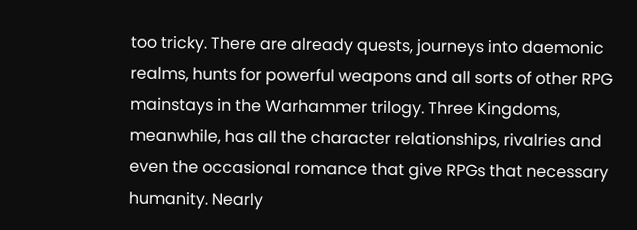too tricky. There are already quests, journeys into daemonic realms, hunts for powerful weapons and all sorts of other RPG mainstays in the Warhammer trilogy. Three Kingdoms, meanwhile, has all the character relationships, rivalries and even the occasional romance that give RPGs that necessary humanity. Nearly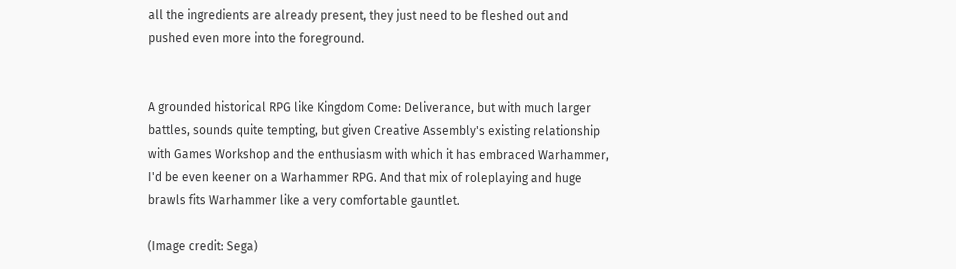all the ingredients are already present, they just need to be fleshed out and pushed even more into the foreground.


A grounded historical RPG like Kingdom Come: Deliverance, but with much larger battles, sounds quite tempting, but given Creative Assembly's existing relationship with Games Workshop and the enthusiasm with which it has embraced Warhammer, I'd be even keener on a Warhammer RPG. And that mix of roleplaying and huge brawls fits Warhammer like a very comfortable gauntlet.

(Image credit: Sega)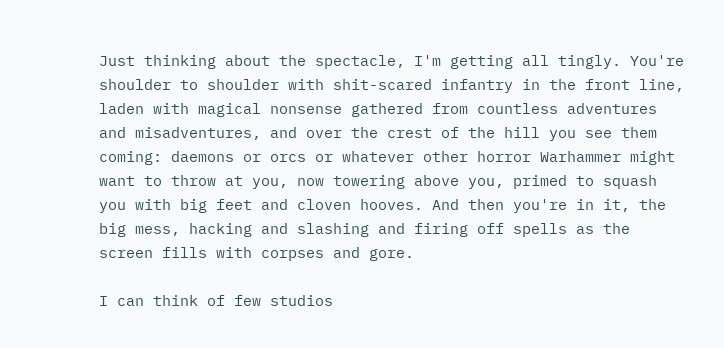Just thinking about the spectacle, I'm getting all tingly. You're shoulder to shoulder with shit-scared infantry in the front line, laden with magical nonsense gathered from countless adventures and misadventures, and over the crest of the hill you see them coming: daemons or orcs or whatever other horror Warhammer might want to throw at you, now towering above you, primed to squash you with big feet and cloven hooves. And then you're in it, the big mess, hacking and slashing and firing off spells as the screen fills with corpses and gore.

I can think of few studios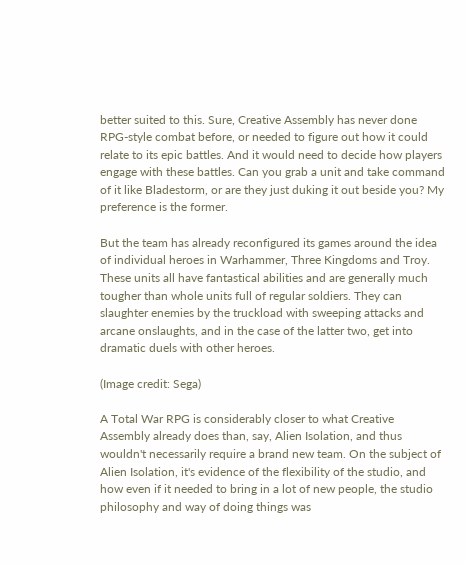better suited to this. Sure, Creative Assembly has never done RPG-style combat before, or needed to figure out how it could relate to its epic battles. And it would need to decide how players engage with these battles. Can you grab a unit and take command of it like Bladestorm, or are they just duking it out beside you? My preference is the former.

But the team has already reconfigured its games around the idea of individual heroes in Warhammer, Three Kingdoms and Troy. These units all have fantastical abilities and are generally much tougher than whole units full of regular soldiers. They can slaughter enemies by the truckload with sweeping attacks and arcane onslaughts, and in the case of the latter two, get into dramatic duels with other heroes.

(Image credit: Sega)

A Total War RPG is considerably closer to what Creative Assembly already does than, say, Alien Isolation, and thus wouldn't necessarily require a brand new team. On the subject of Alien Isolation, it's evidence of the flexibility of the studio, and how even if it needed to bring in a lot of new people, the studio philosophy and way of doing things was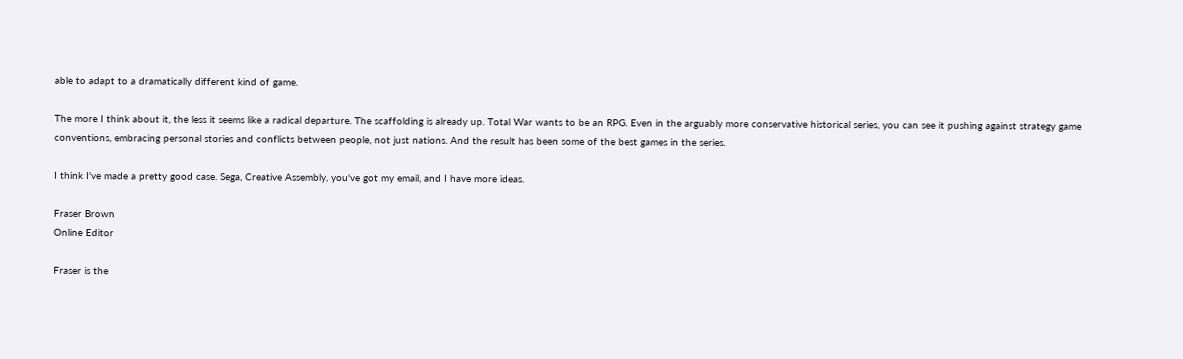able to adapt to a dramatically different kind of game.

The more I think about it, the less it seems like a radical departure. The scaffolding is already up. Total War wants to be an RPG. Even in the arguably more conservative historical series, you can see it pushing against strategy game conventions, embracing personal stories and conflicts between people, not just nations. And the result has been some of the best games in the series.

I think I've made a pretty good case. Sega, Creative Assembly, you've got my email, and I have more ideas.

Fraser Brown
Online Editor

Fraser is the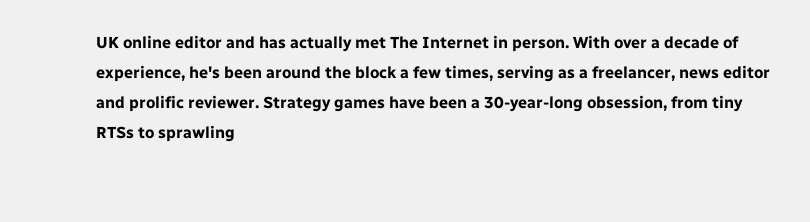UK online editor and has actually met The Internet in person. With over a decade of experience, he's been around the block a few times, serving as a freelancer, news editor and prolific reviewer. Strategy games have been a 30-year-long obsession, from tiny RTSs to sprawling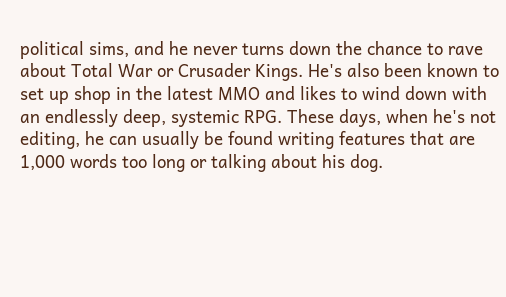political sims, and he never turns down the chance to rave about Total War or Crusader Kings. He's also been known to set up shop in the latest MMO and likes to wind down with an endlessly deep, systemic RPG. These days, when he's not editing, he can usually be found writing features that are 1,000 words too long or talking about his dog.